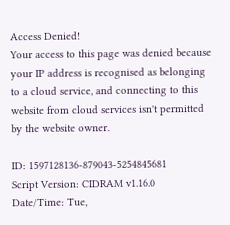Access Denied!
Your access to this page was denied because your IP address is recognised as belonging to a cloud service, and connecting to this website from cloud services isn't permitted by the website owner.

ID: 1597128136-879043-5254845681
Script Version: CIDRAM v1.16.0
Date/Time: Tue,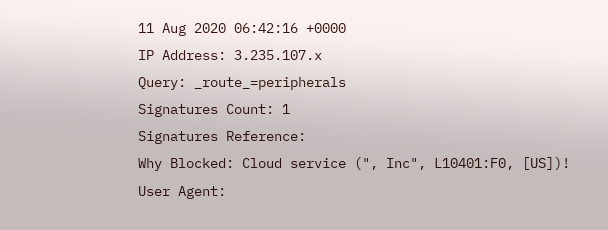11 Aug 2020 06:42:16 +0000
IP Address: 3.235.107.x
Query: _route_=peripherals
Signatures Count: 1
Signatures Reference:
Why Blocked: Cloud service (", Inc", L10401:F0, [US])!
User Agent: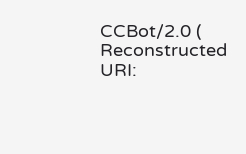CCBot/2.0 (
Reconstructed URI: